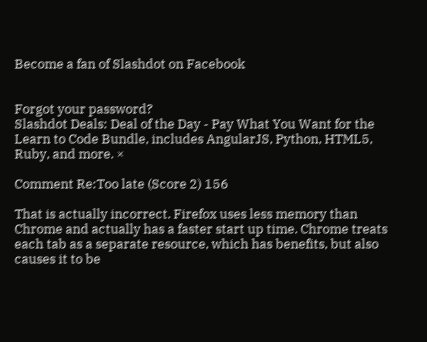Become a fan of Slashdot on Facebook


Forgot your password?
Slashdot Deals: Deal of the Day - Pay What You Want for the Learn to Code Bundle, includes AngularJS, Python, HTML5, Ruby, and more. ×

Comment Re:Too late (Score 2) 156

That is actually incorrect. Firefox uses less memory than Chrome and actually has a faster start up time. Chrome treats each tab as a separate resource, which has benefits, but also causes it to be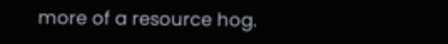more of a resource hog.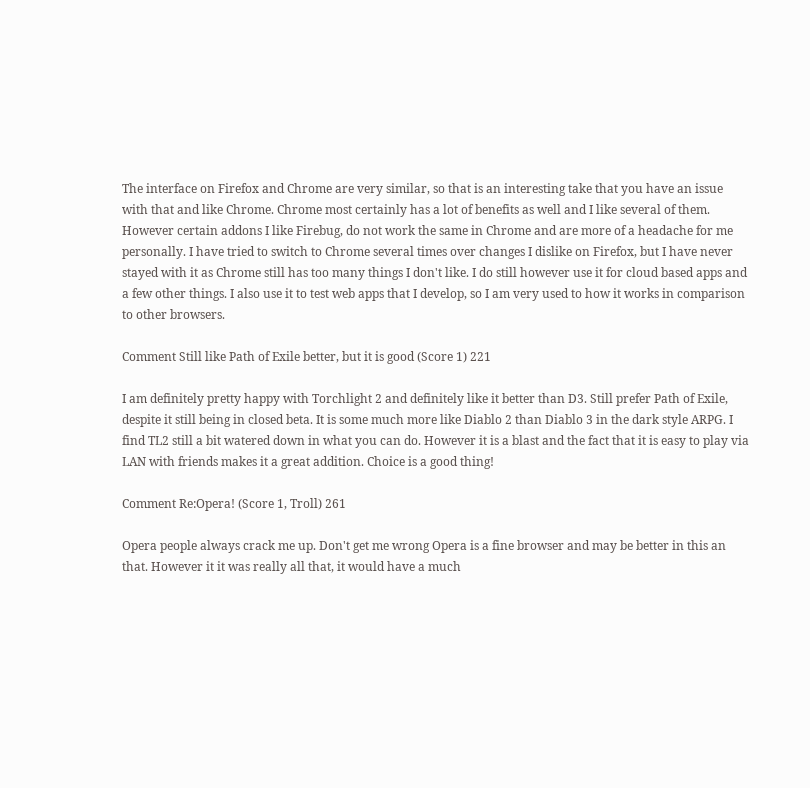The interface on Firefox and Chrome are very similar, so that is an interesting take that you have an issue with that and like Chrome. Chrome most certainly has a lot of benefits as well and I like several of them. However certain addons I like Firebug, do not work the same in Chrome and are more of a headache for me personally. I have tried to switch to Chrome several times over changes I dislike on Firefox, but I have never stayed with it as Chrome still has too many things I don't like. I do still however use it for cloud based apps and a few other things. I also use it to test web apps that I develop, so I am very used to how it works in comparison to other browsers.

Comment Still like Path of Exile better, but it is good (Score 1) 221

I am definitely pretty happy with Torchlight 2 and definitely like it better than D3. Still prefer Path of Exile, despite it still being in closed beta. It is some much more like Diablo 2 than Diablo 3 in the dark style ARPG. I find TL2 still a bit watered down in what you can do. However it is a blast and the fact that it is easy to play via LAN with friends makes it a great addition. Choice is a good thing!

Comment Re:Opera! (Score 1, Troll) 261

Opera people always crack me up. Don't get me wrong Opera is a fine browser and may be better in this an that. However it it was really all that, it would have a much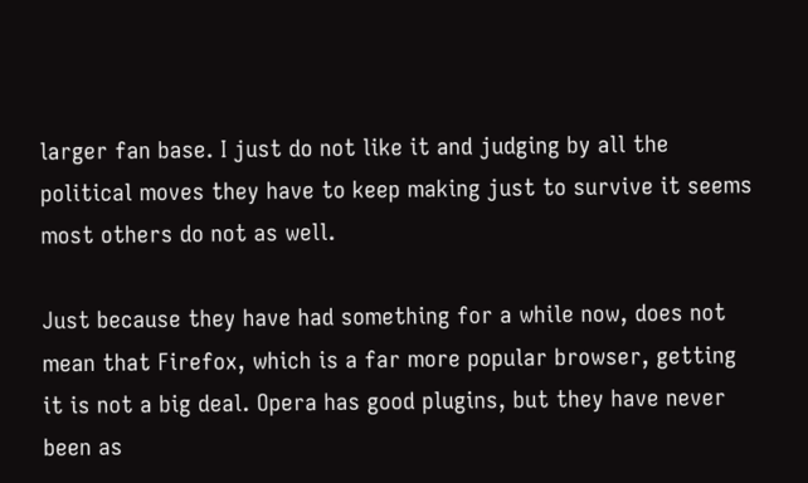larger fan base. I just do not like it and judging by all the political moves they have to keep making just to survive it seems most others do not as well.

Just because they have had something for a while now, does not mean that Firefox, which is a far more popular browser, getting it is not a big deal. Opera has good plugins, but they have never been as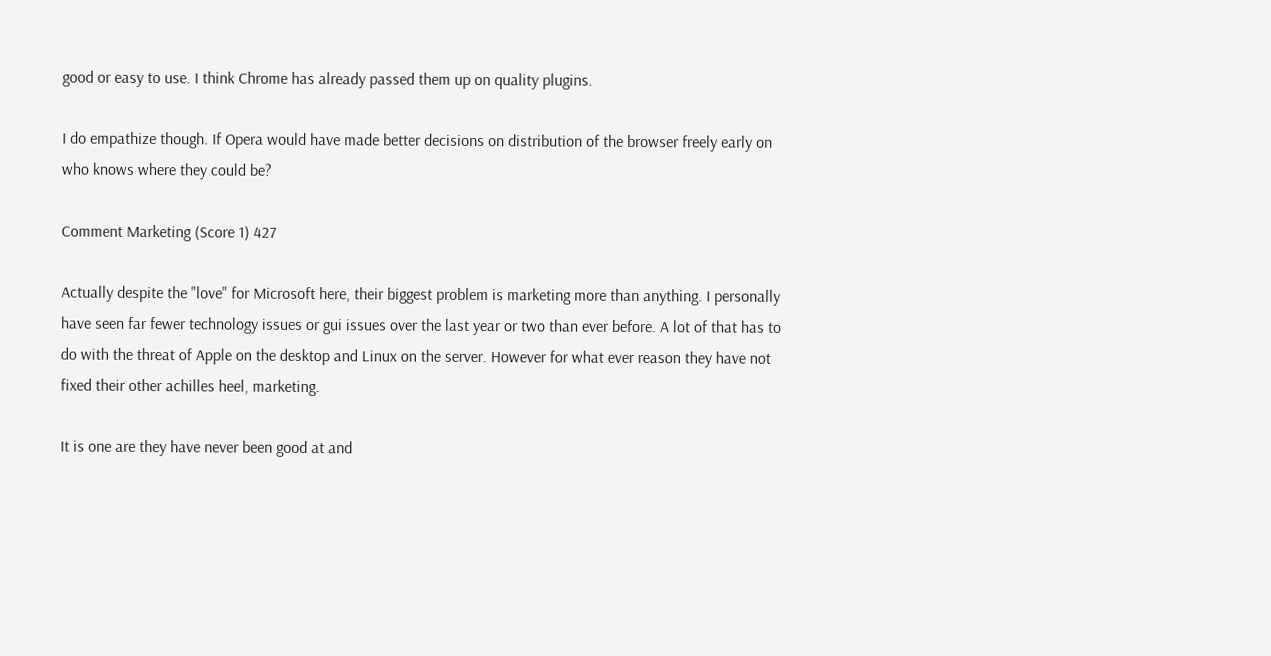good or easy to use. I think Chrome has already passed them up on quality plugins.

I do empathize though. If Opera would have made better decisions on distribution of the browser freely early on who knows where they could be?

Comment Marketing (Score 1) 427

Actually despite the "love" for Microsoft here, their biggest problem is marketing more than anything. I personally have seen far fewer technology issues or gui issues over the last year or two than ever before. A lot of that has to do with the threat of Apple on the desktop and Linux on the server. However for what ever reason they have not fixed their other achilles heel, marketing.

It is one are they have never been good at and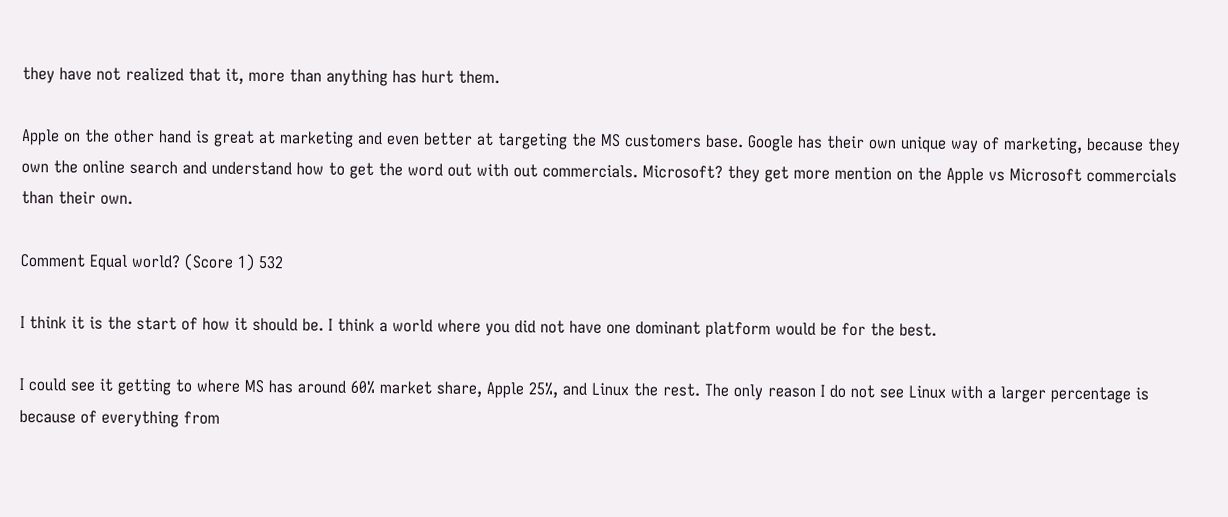they have not realized that it, more than anything has hurt them.

Apple on the other hand is great at marketing and even better at targeting the MS customers base. Google has their own unique way of marketing, because they own the online search and understand how to get the word out with out commercials. Microsoft? they get more mention on the Apple vs Microsoft commercials than their own.

Comment Equal world? (Score 1) 532

I think it is the start of how it should be. I think a world where you did not have one dominant platform would be for the best.

I could see it getting to where MS has around 60% market share, Apple 25%, and Linux the rest. The only reason I do not see Linux with a larger percentage is because of everything from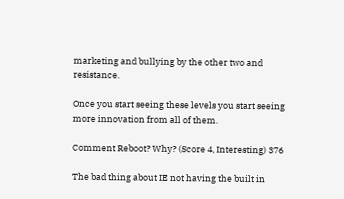marketing and bullying by the other two and resistance.

Once you start seeing these levels you start seeing more innovation from all of them.

Comment Reboot? Why? (Score 4, Interesting) 376

The bad thing about IE not having the built in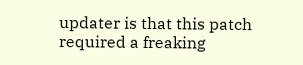updater is that this patch required a freaking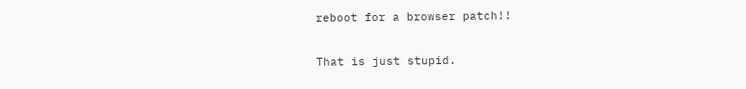reboot for a browser patch!!

That is just stupid.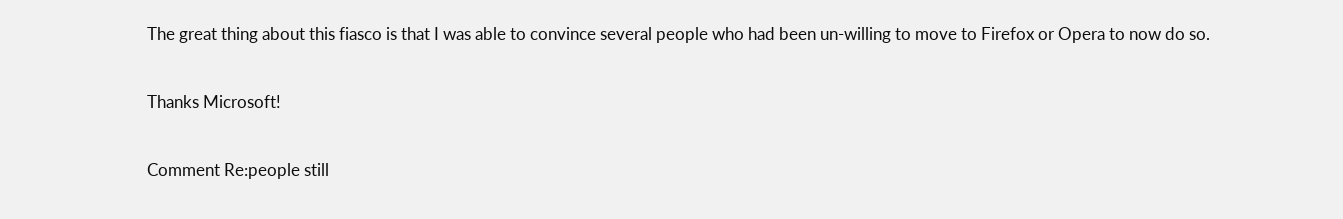The great thing about this fiasco is that I was able to convince several people who had been un-willing to move to Firefox or Opera to now do so.

Thanks Microsoft!

Comment Re:people still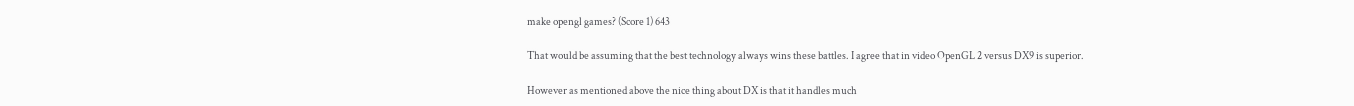make opengl games? (Score 1) 643

That would be assuming that the best technology always wins these battles. I agree that in video OpenGL 2 versus DX9 is superior.

However as mentioned above the nice thing about DX is that it handles much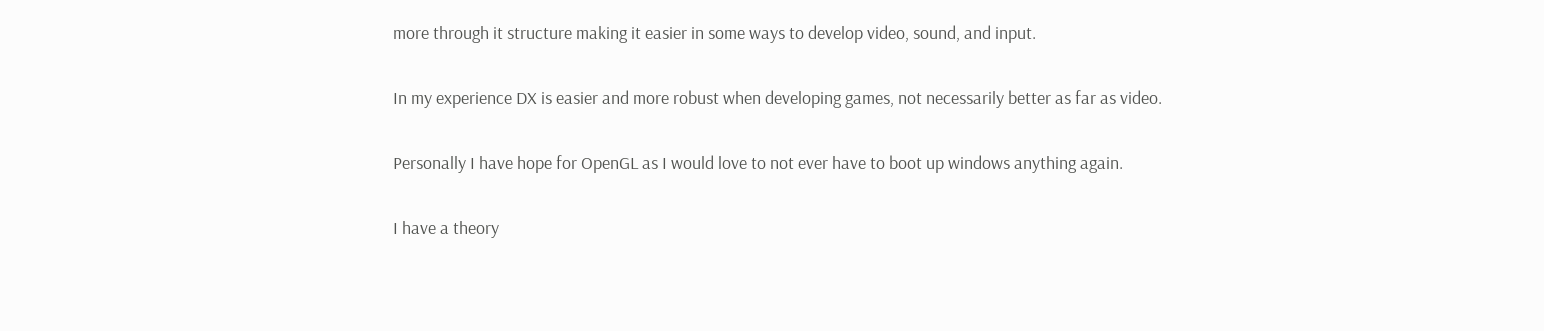more through it structure making it easier in some ways to develop video, sound, and input.

In my experience DX is easier and more robust when developing games, not necessarily better as far as video.

Personally I have hope for OpenGL as I would love to not ever have to boot up windows anything again.

I have a theory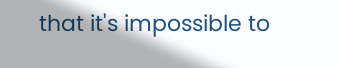that it's impossible to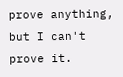prove anything, but I can't prove it.